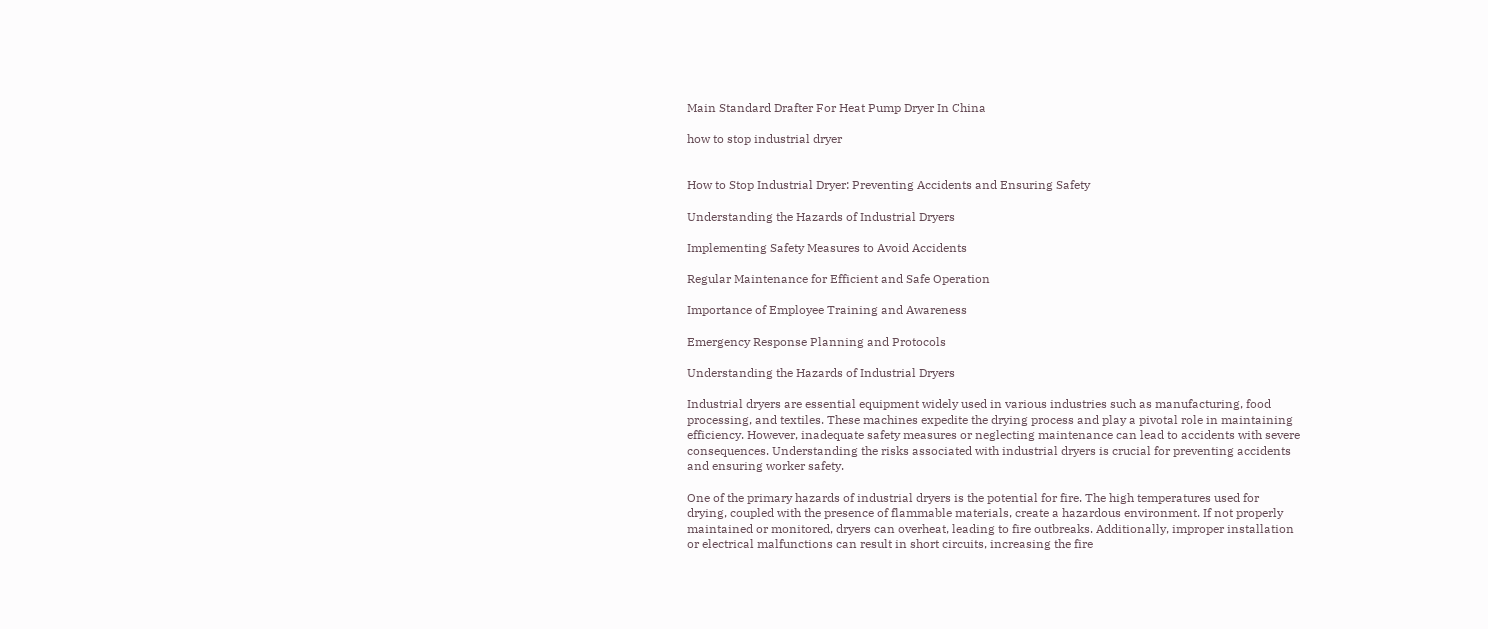Main Standard Drafter For Heat Pump Dryer In China

how to stop industrial dryer


How to Stop Industrial Dryer: Preventing Accidents and Ensuring Safety

Understanding the Hazards of Industrial Dryers

Implementing Safety Measures to Avoid Accidents

Regular Maintenance for Efficient and Safe Operation

Importance of Employee Training and Awareness

Emergency Response Planning and Protocols

Understanding the Hazards of Industrial Dryers

Industrial dryers are essential equipment widely used in various industries such as manufacturing, food processing, and textiles. These machines expedite the drying process and play a pivotal role in maintaining efficiency. However, inadequate safety measures or neglecting maintenance can lead to accidents with severe consequences. Understanding the risks associated with industrial dryers is crucial for preventing accidents and ensuring worker safety.

One of the primary hazards of industrial dryers is the potential for fire. The high temperatures used for drying, coupled with the presence of flammable materials, create a hazardous environment. If not properly maintained or monitored, dryers can overheat, leading to fire outbreaks. Additionally, improper installation or electrical malfunctions can result in short circuits, increasing the fire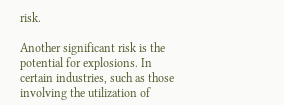risk.

Another significant risk is the potential for explosions. In certain industries, such as those involving the utilization of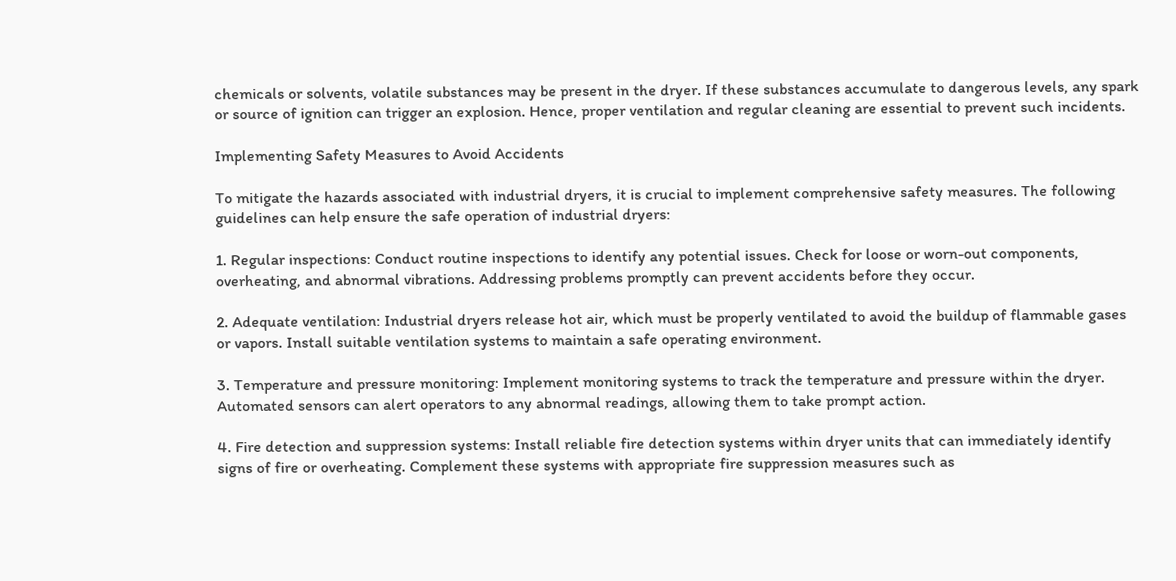chemicals or solvents, volatile substances may be present in the dryer. If these substances accumulate to dangerous levels, any spark or source of ignition can trigger an explosion. Hence, proper ventilation and regular cleaning are essential to prevent such incidents.

Implementing Safety Measures to Avoid Accidents

To mitigate the hazards associated with industrial dryers, it is crucial to implement comprehensive safety measures. The following guidelines can help ensure the safe operation of industrial dryers:

1. Regular inspections: Conduct routine inspections to identify any potential issues. Check for loose or worn-out components, overheating, and abnormal vibrations. Addressing problems promptly can prevent accidents before they occur.

2. Adequate ventilation: Industrial dryers release hot air, which must be properly ventilated to avoid the buildup of flammable gases or vapors. Install suitable ventilation systems to maintain a safe operating environment.

3. Temperature and pressure monitoring: Implement monitoring systems to track the temperature and pressure within the dryer. Automated sensors can alert operators to any abnormal readings, allowing them to take prompt action.

4. Fire detection and suppression systems: Install reliable fire detection systems within dryer units that can immediately identify signs of fire or overheating. Complement these systems with appropriate fire suppression measures such as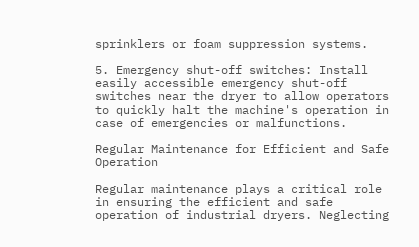sprinklers or foam suppression systems.

5. Emergency shut-off switches: Install easily accessible emergency shut-off switches near the dryer to allow operators to quickly halt the machine's operation in case of emergencies or malfunctions.

Regular Maintenance for Efficient and Safe Operation

Regular maintenance plays a critical role in ensuring the efficient and safe operation of industrial dryers. Neglecting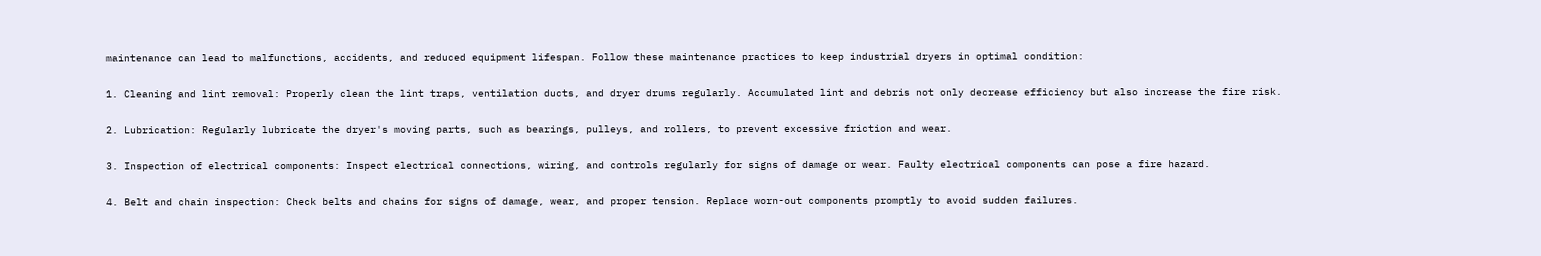maintenance can lead to malfunctions, accidents, and reduced equipment lifespan. Follow these maintenance practices to keep industrial dryers in optimal condition:

1. Cleaning and lint removal: Properly clean the lint traps, ventilation ducts, and dryer drums regularly. Accumulated lint and debris not only decrease efficiency but also increase the fire risk.

2. Lubrication: Regularly lubricate the dryer's moving parts, such as bearings, pulleys, and rollers, to prevent excessive friction and wear.

3. Inspection of electrical components: Inspect electrical connections, wiring, and controls regularly for signs of damage or wear. Faulty electrical components can pose a fire hazard.

4. Belt and chain inspection: Check belts and chains for signs of damage, wear, and proper tension. Replace worn-out components promptly to avoid sudden failures.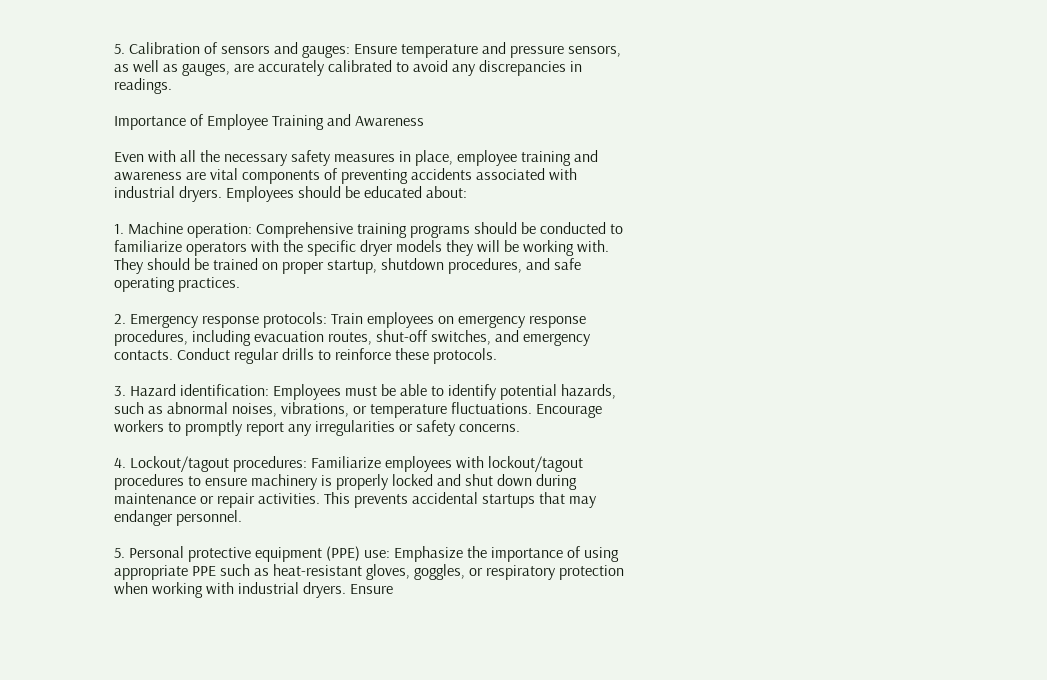5. Calibration of sensors and gauges: Ensure temperature and pressure sensors, as well as gauges, are accurately calibrated to avoid any discrepancies in readings.

Importance of Employee Training and Awareness

Even with all the necessary safety measures in place, employee training and awareness are vital components of preventing accidents associated with industrial dryers. Employees should be educated about:

1. Machine operation: Comprehensive training programs should be conducted to familiarize operators with the specific dryer models they will be working with. They should be trained on proper startup, shutdown procedures, and safe operating practices.

2. Emergency response protocols: Train employees on emergency response procedures, including evacuation routes, shut-off switches, and emergency contacts. Conduct regular drills to reinforce these protocols.

3. Hazard identification: Employees must be able to identify potential hazards, such as abnormal noises, vibrations, or temperature fluctuations. Encourage workers to promptly report any irregularities or safety concerns.

4. Lockout/tagout procedures: Familiarize employees with lockout/tagout procedures to ensure machinery is properly locked and shut down during maintenance or repair activities. This prevents accidental startups that may endanger personnel.

5. Personal protective equipment (PPE) use: Emphasize the importance of using appropriate PPE such as heat-resistant gloves, goggles, or respiratory protection when working with industrial dryers. Ensure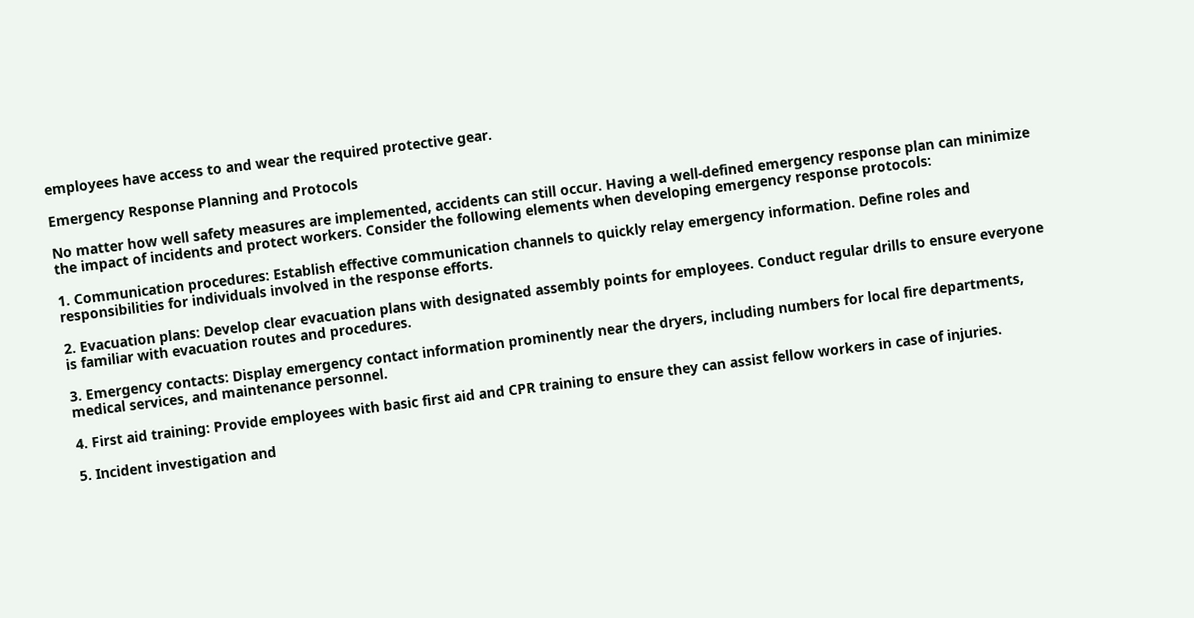employees have access to and wear the required protective gear.

Emergency Response Planning and Protocols

No matter how well safety measures are implemented, accidents can still occur. Having a well-defined emergency response plan can minimize the impact of incidents and protect workers. Consider the following elements when developing emergency response protocols:

1. Communication procedures: Establish effective communication channels to quickly relay emergency information. Define roles and responsibilities for individuals involved in the response efforts.

2. Evacuation plans: Develop clear evacuation plans with designated assembly points for employees. Conduct regular drills to ensure everyone is familiar with evacuation routes and procedures.

3. Emergency contacts: Display emergency contact information prominently near the dryers, including numbers for local fire departments, medical services, and maintenance personnel.

4. First aid training: Provide employees with basic first aid and CPR training to ensure they can assist fellow workers in case of injuries.

5. Incident investigation and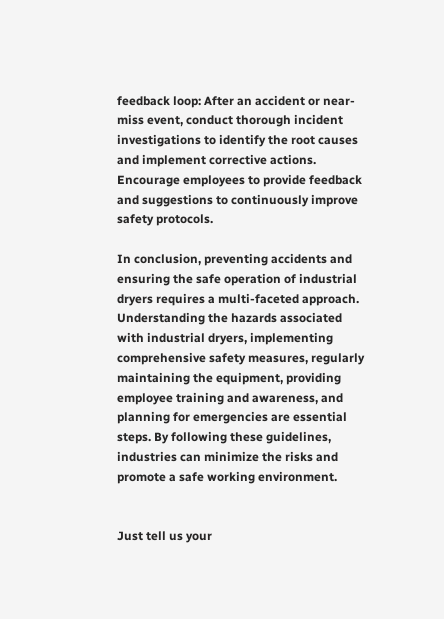feedback loop: After an accident or near-miss event, conduct thorough incident investigations to identify the root causes and implement corrective actions. Encourage employees to provide feedback and suggestions to continuously improve safety protocols.

In conclusion, preventing accidents and ensuring the safe operation of industrial dryers requires a multi-faceted approach. Understanding the hazards associated with industrial dryers, implementing comprehensive safety measures, regularly maintaining the equipment, providing employee training and awareness, and planning for emergencies are essential steps. By following these guidelines, industries can minimize the risks and promote a safe working environment.


Just tell us your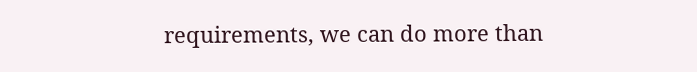requirements, we can do more than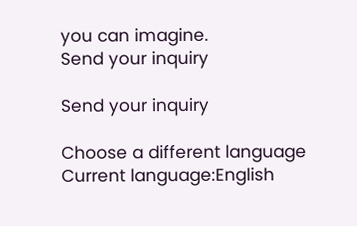you can imagine.
Send your inquiry

Send your inquiry

Choose a different language
Current language:English